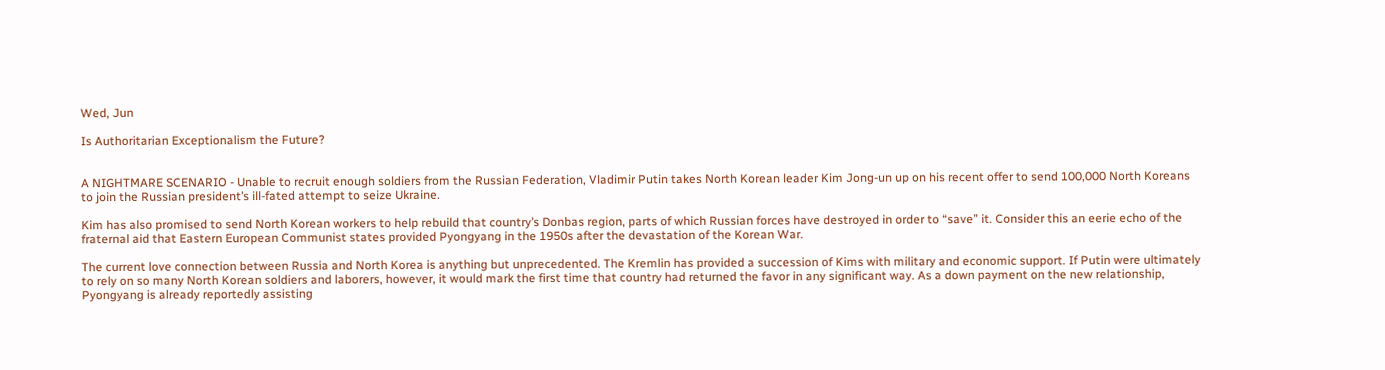Wed, Jun

Is Authoritarian Exceptionalism the Future?


A NIGHTMARE SCENARIO - Unable to recruit enough soldiers from the Russian Federation, Vladimir Putin takes North Korean leader Kim Jong-un up on his recent offer to send 100,000 North Koreans to join the Russian president’s ill-fated attempt to seize Ukraine.

Kim has also promised to send North Korean workers to help rebuild that country’s Donbas region, parts of which Russian forces have destroyed in order to “save” it. Consider this an eerie echo of the fraternal aid that Eastern European Communist states provided Pyongyang in the 1950s after the devastation of the Korean War.

The current love connection between Russia and North Korea is anything but unprecedented. The Kremlin has provided a succession of Kims with military and economic support. If Putin were ultimately to rely on so many North Korean soldiers and laborers, however, it would mark the first time that country had returned the favor in any significant way. As a down payment on the new relationship, Pyongyang is already reportedly assisting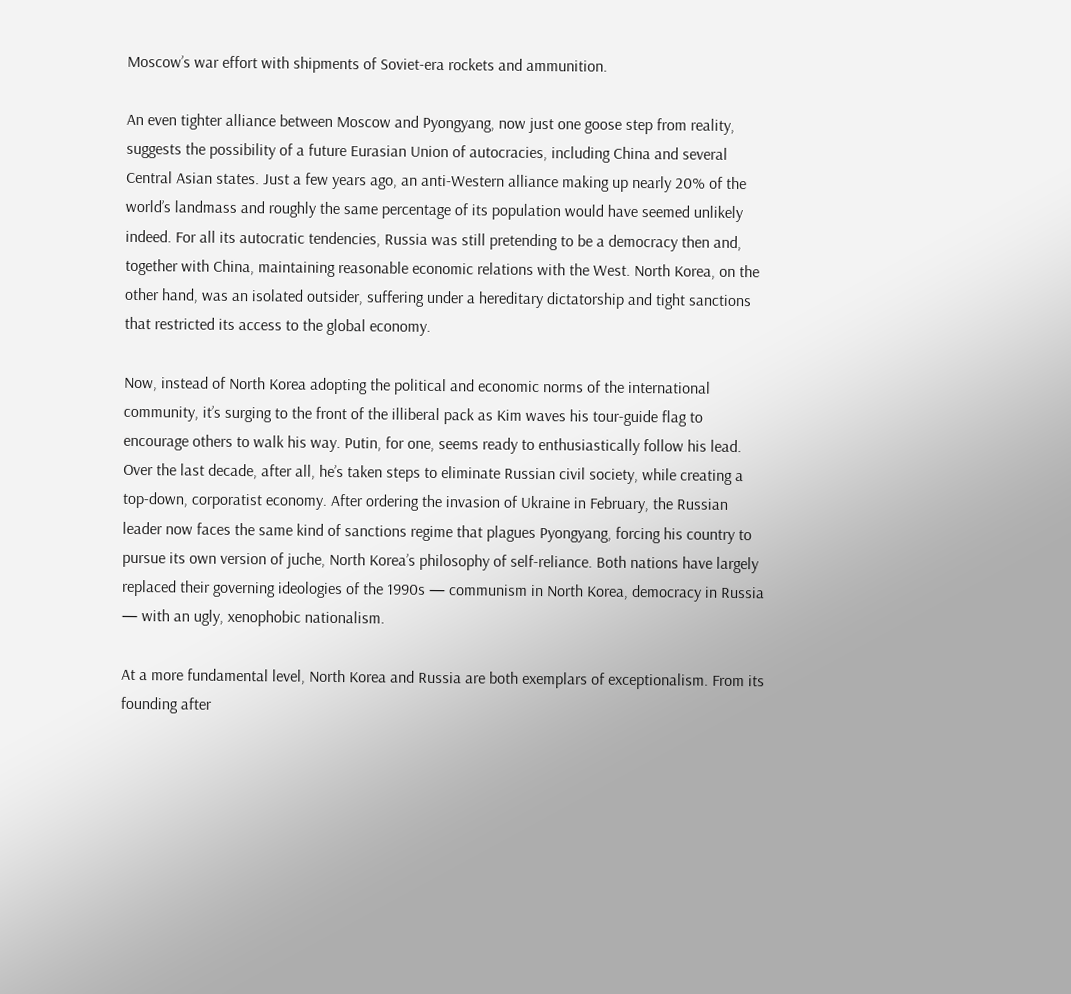Moscow’s war effort with shipments of Soviet-era rockets and ammunition.

An even tighter alliance between Moscow and Pyongyang, now just one goose step from reality, suggests the possibility of a future Eurasian Union of autocracies, including China and several Central Asian states. Just a few years ago, an anti-Western alliance making up nearly 20% of the world’s landmass and roughly the same percentage of its population would have seemed unlikely indeed. For all its autocratic tendencies, Russia was still pretending to be a democracy then and, together with China, maintaining reasonable economic relations with the West. North Korea, on the other hand, was an isolated outsider, suffering under a hereditary dictatorship and tight sanctions that restricted its access to the global economy.

Now, instead of North Korea adopting the political and economic norms of the international community, it’s surging to the front of the illiberal pack as Kim waves his tour-guide flag to encourage others to walk his way. Putin, for one, seems ready to enthusiastically follow his lead. Over the last decade, after all, he’s taken steps to eliminate Russian civil society, while creating a top-down, corporatist economy. After ordering the invasion of Ukraine in February, the Russian leader now faces the same kind of sanctions regime that plagues Pyongyang, forcing his country to pursue its own version of juche, North Korea’s philosophy of self-reliance. Both nations have largely replaced their governing ideologies of the 1990s — communism in North Korea, democracy in Russia — with an ugly, xenophobic nationalism.

At a more fundamental level, North Korea and Russia are both exemplars of exceptionalism. From its founding after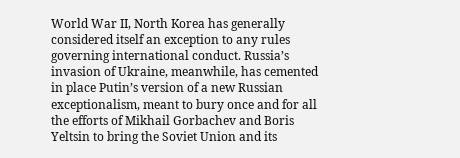World War II, North Korea has generally considered itself an exception to any rules governing international conduct. Russia’s invasion of Ukraine, meanwhile, has cemented in place Putin’s version of a new Russian exceptionalism, meant to bury once and for all the efforts of Mikhail Gorbachev and Boris Yeltsin to bring the Soviet Union and its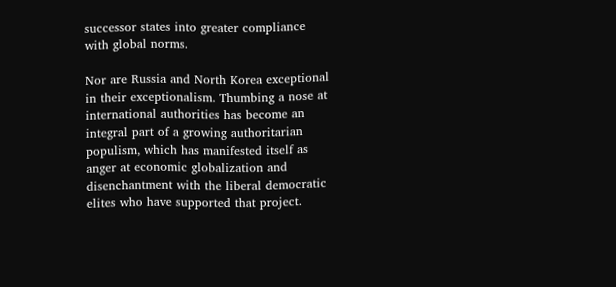successor states into greater compliance with global norms.

Nor are Russia and North Korea exceptional in their exceptionalism. Thumbing a nose at international authorities has become an integral part of a growing authoritarian populism, which has manifested itself as anger at economic globalization and disenchantment with the liberal democratic elites who have supported that project.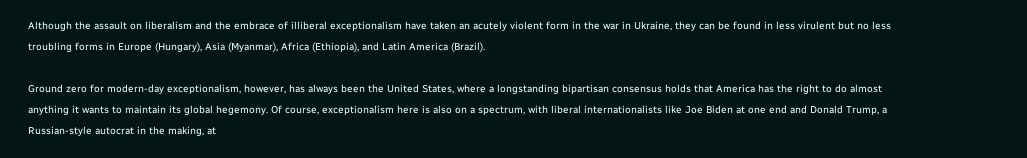Although the assault on liberalism and the embrace of illiberal exceptionalism have taken an acutely violent form in the war in Ukraine, they can be found in less virulent but no less troubling forms in Europe (Hungary), Asia (Myanmar), Africa (Ethiopia), and Latin America (Brazil).

Ground zero for modern-day exceptionalism, however, has always been the United States, where a longstanding bipartisan consensus holds that America has the right to do almost anything it wants to maintain its global hegemony. Of course, exceptionalism here is also on a spectrum, with liberal internationalists like Joe Biden at one end and Donald Trump, a Russian-style autocrat in the making, at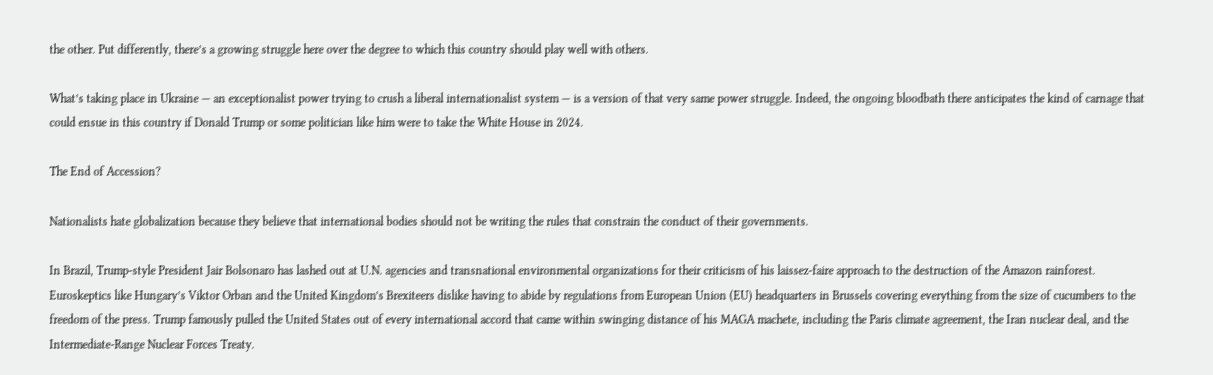the other. Put differently, there’s a growing struggle here over the degree to which this country should play well with others.

What’s taking place in Ukraine — an exceptionalist power trying to crush a liberal internationalist system — is a version of that very same power struggle. Indeed, the ongoing bloodbath there anticipates the kind of carnage that could ensue in this country if Donald Trump or some politician like him were to take the White House in 2024.

The End of Accession?

Nationalists hate globalization because they believe that international bodies should not be writing the rules that constrain the conduct of their governments.

In Brazil, Trump-style President Jair Bolsonaro has lashed out at U.N. agencies and transnational environmental organizations for their criticism of his laissez-faire approach to the destruction of the Amazon rainforest. Euroskeptics like Hungary’s Viktor Orban and the United Kingdom’s Brexiteers dislike having to abide by regulations from European Union (EU) headquarters in Brussels covering everything from the size of cucumbers to the freedom of the press. Trump famously pulled the United States out of every international accord that came within swinging distance of his MAGA machete, including the Paris climate agreement, the Iran nuclear deal, and the Intermediate-Range Nuclear Forces Treaty.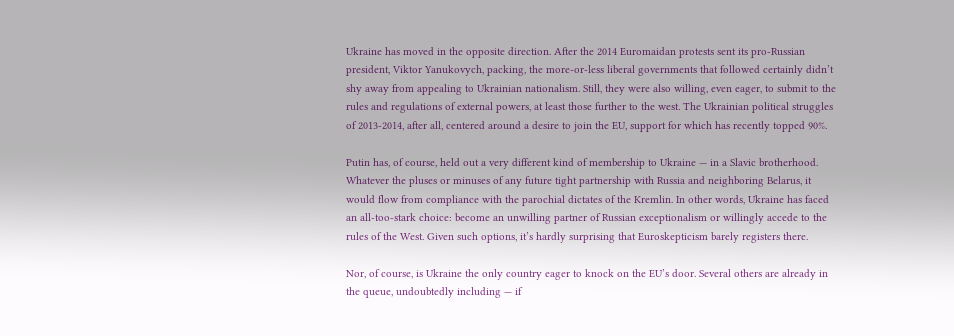Ukraine has moved in the opposite direction. After the 2014 Euromaidan protests sent its pro-Russian president, Viktor Yanukovych, packing, the more-or-less liberal governments that followed certainly didn’t shy away from appealing to Ukrainian nationalism. Still, they were also willing, even eager, to submit to the rules and regulations of external powers, at least those further to the west. The Ukrainian political struggles of 2013-2014, after all, centered around a desire to join the EU, support for which has recently topped 90%.

Putin has, of course, held out a very different kind of membership to Ukraine — in a Slavic brotherhood. Whatever the pluses or minuses of any future tight partnership with Russia and neighboring Belarus, it would flow from compliance with the parochial dictates of the Kremlin. In other words, Ukraine has faced an all-too-stark choice: become an unwilling partner of Russian exceptionalism or willingly accede to the rules of the West. Given such options, it’s hardly surprising that Euroskepticism barely registers there.

Nor, of course, is Ukraine the only country eager to knock on the EU’s door. Several others are already in the queue, undoubtedly including — if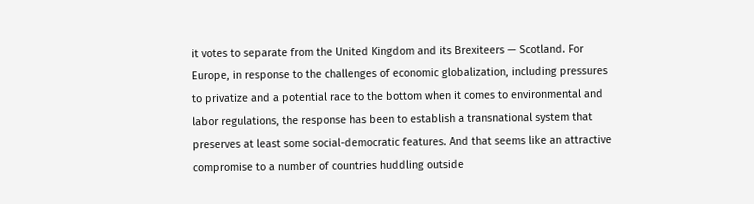it votes to separate from the United Kingdom and its Brexiteers — Scotland. For Europe, in response to the challenges of economic globalization, including pressures to privatize and a potential race to the bottom when it comes to environmental and labor regulations, the response has been to establish a transnational system that preserves at least some social-democratic features. And that seems like an attractive compromise to a number of countries huddling outside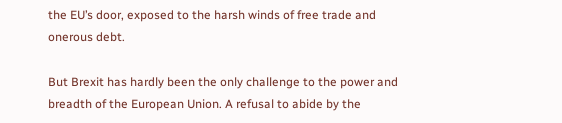the EU’s door, exposed to the harsh winds of free trade and onerous debt.

But Brexit has hardly been the only challenge to the power and breadth of the European Union. A refusal to abide by the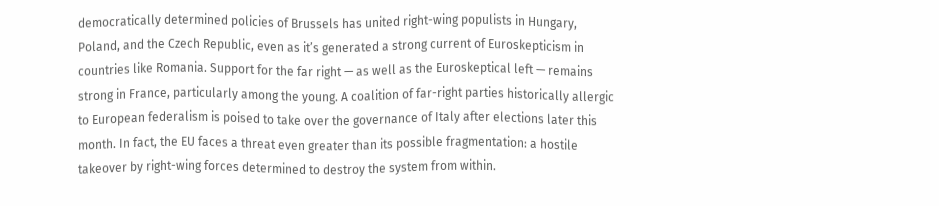democratically determined policies of Brussels has united right-wing populists in Hungary, Poland, and the Czech Republic, even as it’s generated a strong current of Euroskepticism in countries like Romania. Support for the far right — as well as the Euroskeptical left — remains strong in France, particularly among the young. A coalition of far-right parties historically allergic to European federalism is poised to take over the governance of Italy after elections later this month. In fact, the EU faces a threat even greater than its possible fragmentation: a hostile takeover by right-wing forces determined to destroy the system from within.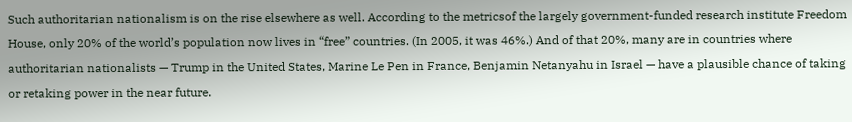Such authoritarian nationalism is on the rise elsewhere as well. According to the metricsof the largely government-funded research institute Freedom House, only 20% of the world’s population now lives in “free” countries. (In 2005, it was 46%.) And of that 20%, many are in countries where authoritarian nationalists — Trump in the United States, Marine Le Pen in France, Benjamin Netanyahu in Israel — have a plausible chance of taking or retaking power in the near future.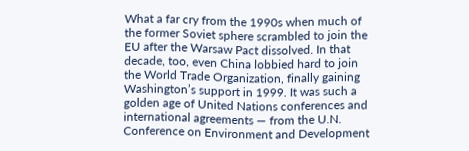What a far cry from the 1990s when much of the former Soviet sphere scrambled to join the EU after the Warsaw Pact dissolved. In that decade, too, even China lobbied hard to join the World Trade Organization, finally gaining Washington’s support in 1999. It was such a golden age of United Nations conferences and international agreements — from the U.N. Conference on Environment and Development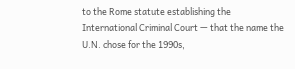to the Rome statute establishing the International Criminal Court — that the name the U.N. chose for the 1990s,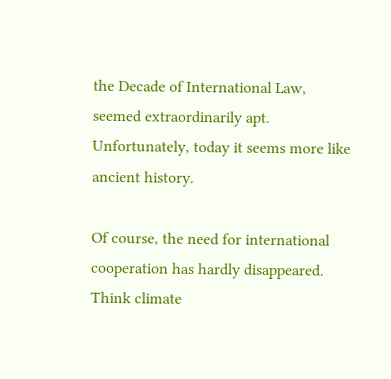the Decade of International Law, seemed extraordinarily apt. Unfortunately, today it seems more like ancient history.

Of course, the need for international cooperation has hardly disappeared. Think climate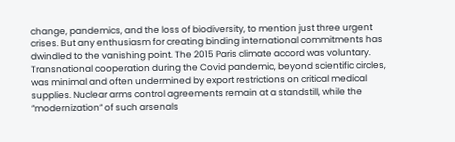change, pandemics, and the loss of biodiversity, to mention just three urgent crises. But any enthusiasm for creating binding international commitments has dwindled to the vanishing point. The 2015 Paris climate accord was voluntary. Transnational cooperation during the Covid pandemic, beyond scientific circles, was minimal and often undermined by export restrictions on critical medical supplies. Nuclear arms control agreements remain at a standstill, while the ”modernization” of such arsenals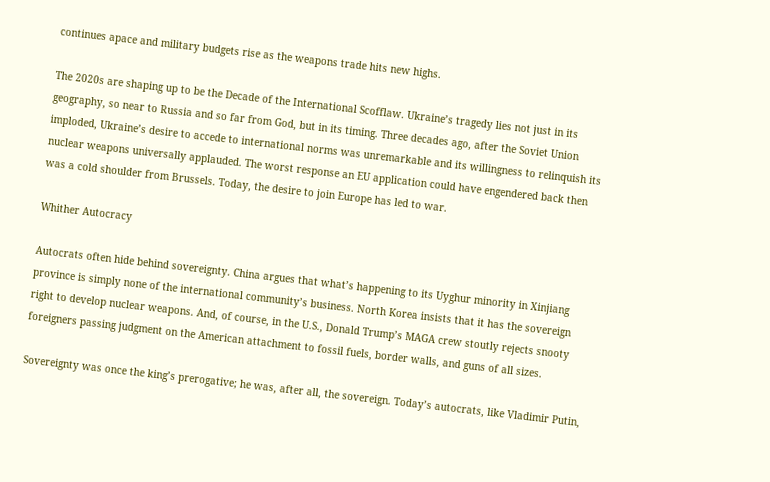continues apace and military budgets rise as the weapons trade hits new highs.

The 2020s are shaping up to be the Decade of the International Scofflaw. Ukraine’s tragedy lies not just in its geography, so near to Russia and so far from God, but in its timing. Three decades ago, after the Soviet Union imploded, Ukraine’s desire to accede to international norms was unremarkable and its willingness to relinquish its nuclear weapons universally applauded. The worst response an EU application could have engendered back then was a cold shoulder from Brussels. Today, the desire to join Europe has led to war.

Whither Autocracy

Autocrats often hide behind sovereignty. China argues that what’s happening to its Uyghur minority in Xinjiang province is simply none of the international community’s business. North Korea insists that it has the sovereign right to develop nuclear weapons. And, of course, in the U.S., Donald Trump’s MAGA crew stoutly rejects snooty foreigners passing judgment on the American attachment to fossil fuels, border walls, and guns of all sizes.

Sovereignty was once the king’s prerogative; he was, after all, the sovereign. Today’s autocrats, like Vladimir Putin,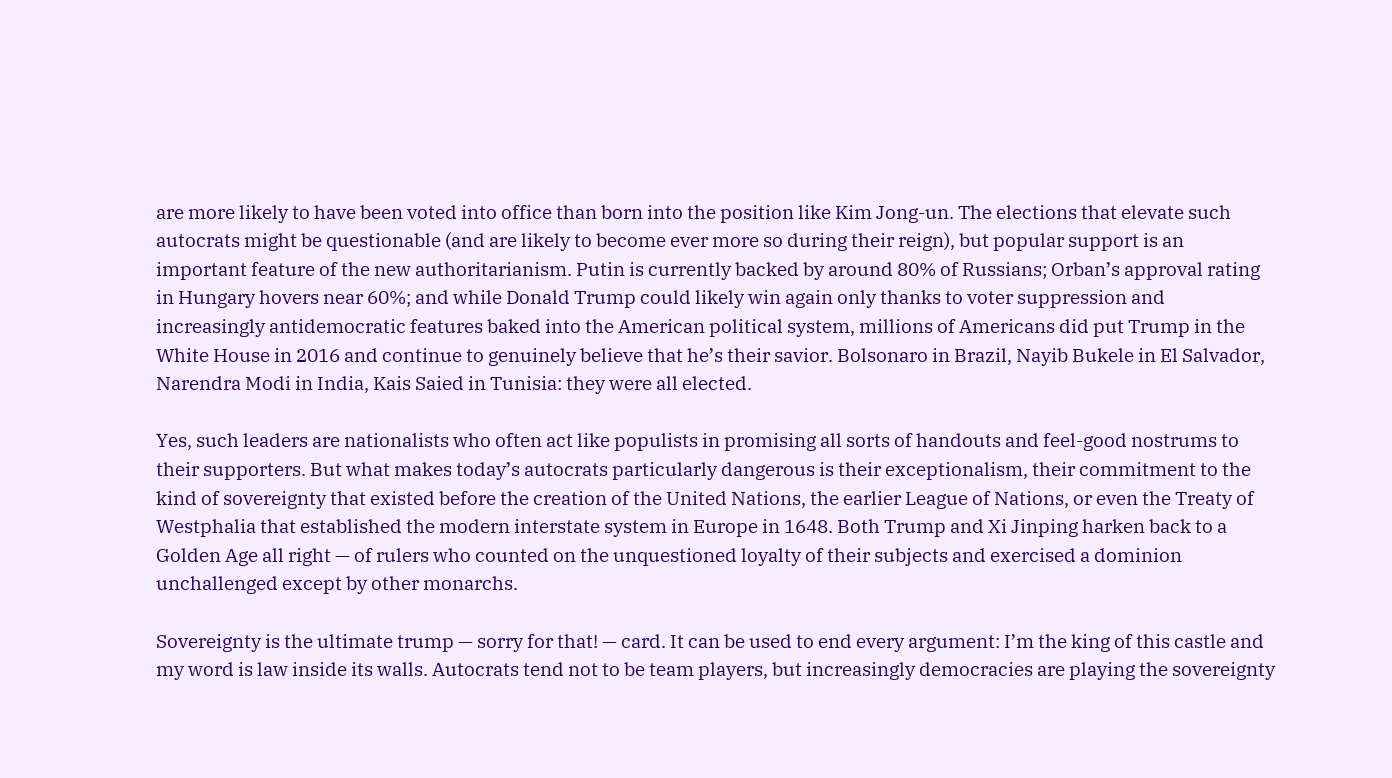are more likely to have been voted into office than born into the position like Kim Jong-un. The elections that elevate such autocrats might be questionable (and are likely to become ever more so during their reign), but popular support is an important feature of the new authoritarianism. Putin is currently backed by around 80% of Russians; Orban’s approval rating in Hungary hovers near 60%; and while Donald Trump could likely win again only thanks to voter suppression and increasingly antidemocratic features baked into the American political system, millions of Americans did put Trump in the White House in 2016 and continue to genuinely believe that he’s their savior. Bolsonaro in Brazil, Nayib Bukele in El Salvador, Narendra Modi in India, Kais Saied in Tunisia: they were all elected.

Yes, such leaders are nationalists who often act like populists in promising all sorts of handouts and feel-good nostrums to their supporters. But what makes today’s autocrats particularly dangerous is their exceptionalism, their commitment to the kind of sovereignty that existed before the creation of the United Nations, the earlier League of Nations, or even the Treaty of Westphalia that established the modern interstate system in Europe in 1648. Both Trump and Xi Jinping harken back to a Golden Age all right — of rulers who counted on the unquestioned loyalty of their subjects and exercised a dominion unchallenged except by other monarchs.

Sovereignty is the ultimate trump — sorry for that! — card. It can be used to end every argument: I’m the king of this castle and my word is law inside its walls. Autocrats tend not to be team players, but increasingly democracies are playing the sovereignty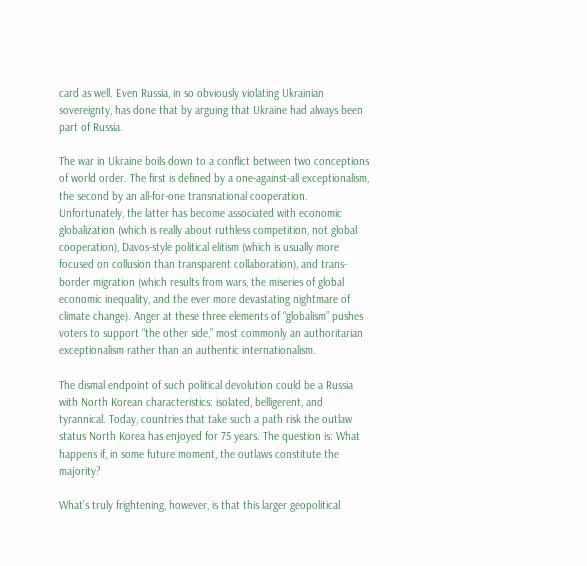card as well. Even Russia, in so obviously violating Ukrainian sovereignty, has done that by arguing that Ukraine had always been part of Russia.

The war in Ukraine boils down to a conflict between two conceptions of world order. The first is defined by a one-against-all exceptionalism, the second by an all-for-one transnational cooperation. Unfortunately, the latter has become associated with economic globalization (which is really about ruthless competition, not global cooperation), Davos-style political elitism (which is usually more focused on collusion than transparent collaboration), and trans-border migration (which results from wars, the miseries of global economic inequality, and the ever more devastating nightmare of climate change). Anger at these three elements of “globalism” pushes voters to support “the other side,” most commonly an authoritarian exceptionalism rather than an authentic internationalism.

The dismal endpoint of such political devolution could be a Russia with North Korean characteristics: isolated, belligerent, and tyrannical. Today, countries that take such a path risk the outlaw status North Korea has enjoyed for 75 years. The question is: What happens if, in some future moment, the outlaws constitute the majority?

What’s truly frightening, however, is that this larger geopolitical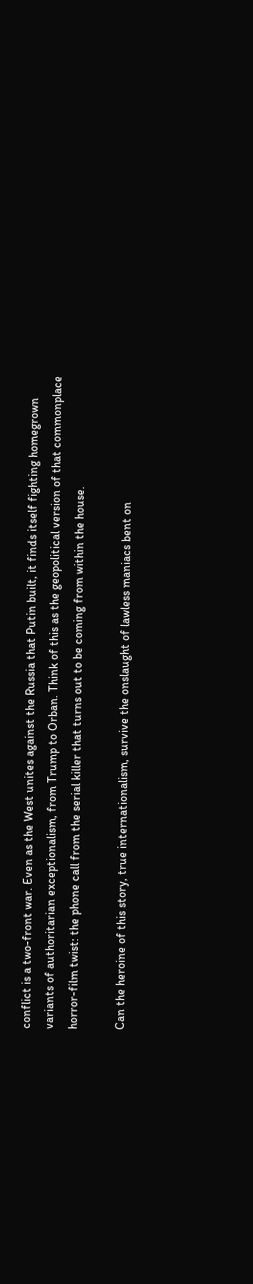conflict is a two-front war. Even as the West unites against the Russia that Putin built, it finds itself fighting homegrown variants of authoritarian exceptionalism, from Trump to Orban. Think of this as the geopolitical version of that commonplace horror-film twist: the phone call from the serial killer that turns out to be coming from within the house.

Can the heroine of this story, true internationalism, survive the onslaught of lawless maniacs bent on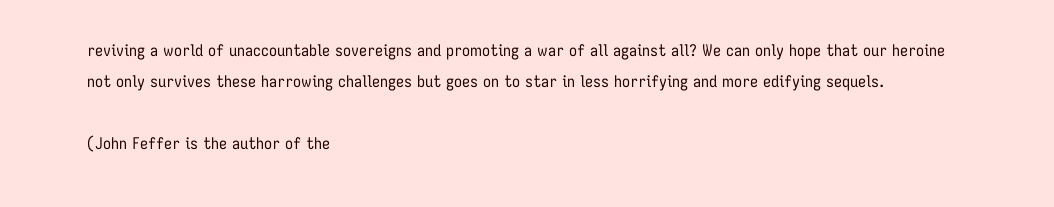reviving a world of unaccountable sovereigns and promoting a war of all against all? We can only hope that our heroine not only survives these harrowing challenges but goes on to star in less horrifying and more edifying sequels.

(John Feffer is the author of the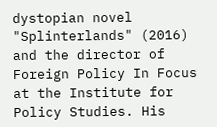dystopian novel "Splinterlands" (2016) and the director of Foreign Policy In Focus at the Institute for Policy Studies. His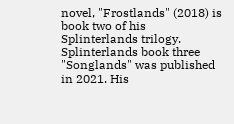novel, "Frostlands" (2018) is book two of his Splinterlands trilogy. Splinterlands book three "Songlands" was published in 2021. His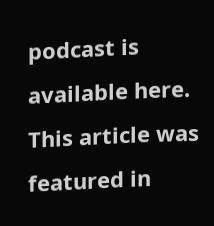podcast is available here. This article was featured in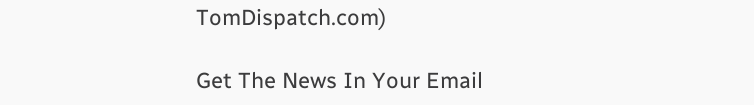TomDispatch.com)

Get The News In Your Email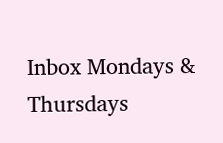Inbox Mondays & Thursdays